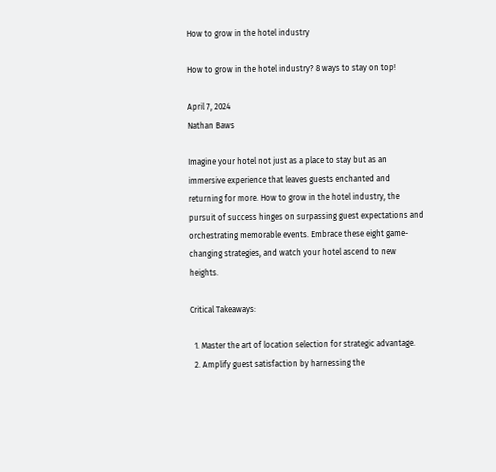How to grow in the hotel industry

How to grow in the hotel industry? 8 ways to stay on top!

April 7, 2024
Nathan Baws

Imagine your hotel not just as a place to stay but as an immersive experience that leaves guests enchanted and returning for more. How to grow in the hotel industry, the pursuit of success hinges on surpassing guest expectations and orchestrating memorable events. Embrace these eight game-changing strategies, and watch your hotel ascend to new heights.

Critical Takeaways:

  1. Master the art of location selection for strategic advantage.
  2. Amplify guest satisfaction by harnessing the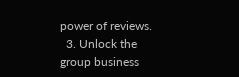power of reviews.
  3. Unlock the group business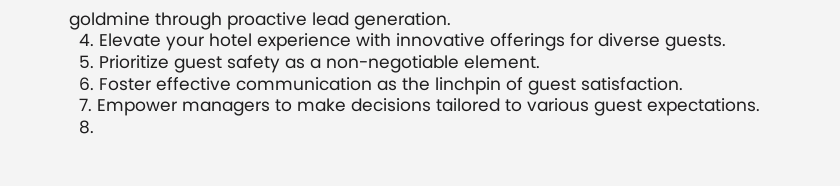goldmine through proactive lead generation.
  4. Elevate your hotel experience with innovative offerings for diverse guests.
  5. Prioritize guest safety as a non-negotiable element.
  6. Foster effective communication as the linchpin of guest satisfaction.
  7. Empower managers to make decisions tailored to various guest expectations.
  8.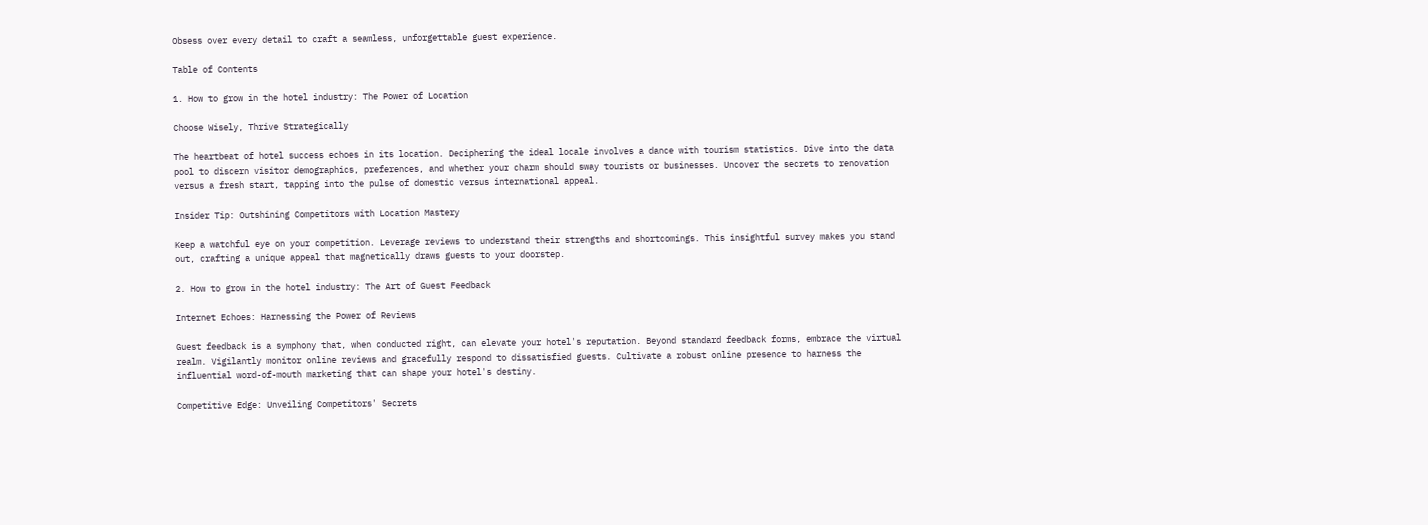Obsess over every detail to craft a seamless, unforgettable guest experience.

Table of Contents

1. How to grow in the hotel industry: The Power of Location

Choose Wisely, Thrive Strategically

The heartbeat of hotel success echoes in its location. Deciphering the ideal locale involves a dance with tourism statistics. Dive into the data pool to discern visitor demographics, preferences, and whether your charm should sway tourists or businesses. Uncover the secrets to renovation versus a fresh start, tapping into the pulse of domestic versus international appeal.

Insider Tip: Outshining Competitors with Location Mastery

Keep a watchful eye on your competition. Leverage reviews to understand their strengths and shortcomings. This insightful survey makes you stand out, crafting a unique appeal that magnetically draws guests to your doorstep.

2. How to grow in the hotel industry: The Art of Guest Feedback

Internet Echoes: Harnessing the Power of Reviews

Guest feedback is a symphony that, when conducted right, can elevate your hotel's reputation. Beyond standard feedback forms, embrace the virtual realm. Vigilantly monitor online reviews and gracefully respond to dissatisfied guests. Cultivate a robust online presence to harness the influential word-of-mouth marketing that can shape your hotel's destiny.

Competitive Edge: Unveiling Competitors' Secrets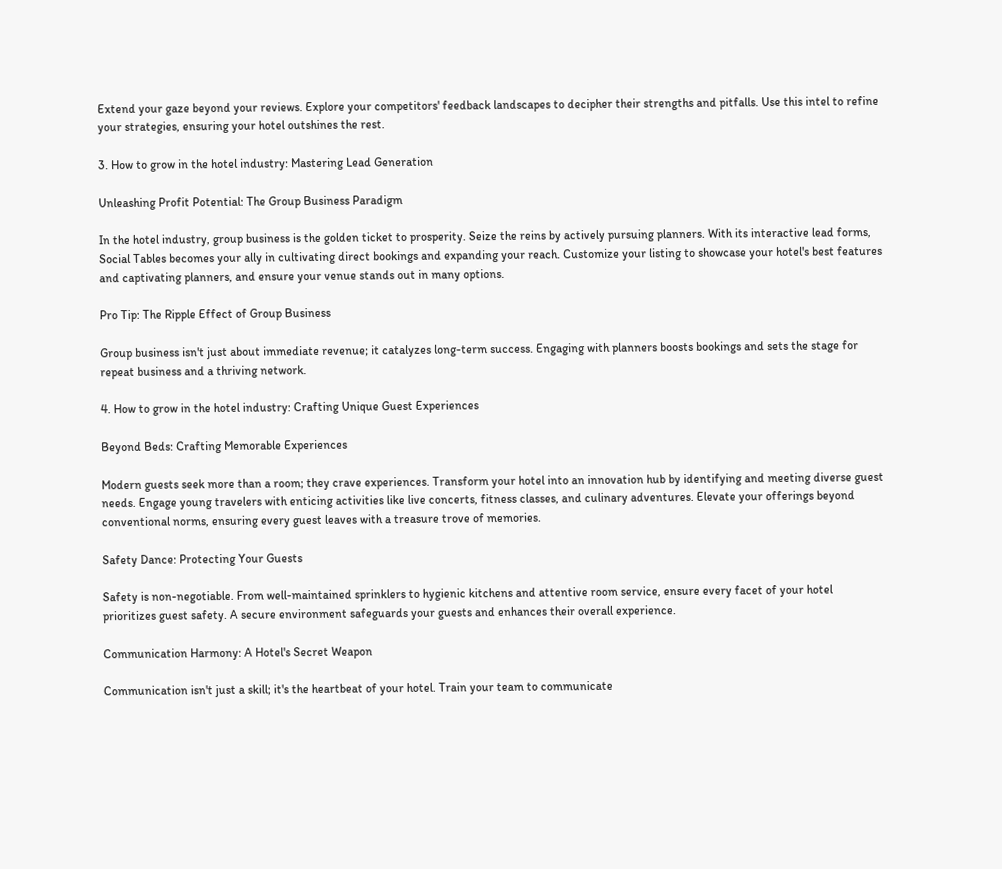Extend your gaze beyond your reviews. Explore your competitors' feedback landscapes to decipher their strengths and pitfalls. Use this intel to refine your strategies, ensuring your hotel outshines the rest.

3. How to grow in the hotel industry: Mastering Lead Generation

Unleashing Profit Potential: The Group Business Paradigm

In the hotel industry, group business is the golden ticket to prosperity. Seize the reins by actively pursuing planners. With its interactive lead forms, Social Tables becomes your ally in cultivating direct bookings and expanding your reach. Customize your listing to showcase your hotel's best features and captivating planners, and ensure your venue stands out in many options.

Pro Tip: The Ripple Effect of Group Business

Group business isn't just about immediate revenue; it catalyzes long-term success. Engaging with planners boosts bookings and sets the stage for repeat business and a thriving network.

4. How to grow in the hotel industry: Crafting Unique Guest Experiences

Beyond Beds: Crafting Memorable Experiences

Modern guests seek more than a room; they crave experiences. Transform your hotel into an innovation hub by identifying and meeting diverse guest needs. Engage young travelers with enticing activities like live concerts, fitness classes, and culinary adventures. Elevate your offerings beyond conventional norms, ensuring every guest leaves with a treasure trove of memories.

Safety Dance: Protecting Your Guests

Safety is non-negotiable. From well-maintained sprinklers to hygienic kitchens and attentive room service, ensure every facet of your hotel prioritizes guest safety. A secure environment safeguards your guests and enhances their overall experience.

Communication Harmony: A Hotel's Secret Weapon

Communication isn't just a skill; it's the heartbeat of your hotel. Train your team to communicate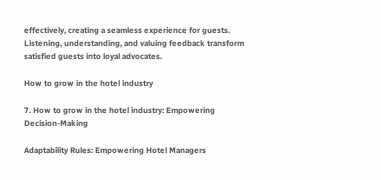effectively, creating a seamless experience for guests. Listening, understanding, and valuing feedback transform satisfied guests into loyal advocates.

How to grow in the hotel industry

7. How to grow in the hotel industry: Empowering Decision-Making

Adaptability Rules: Empowering Hotel Managers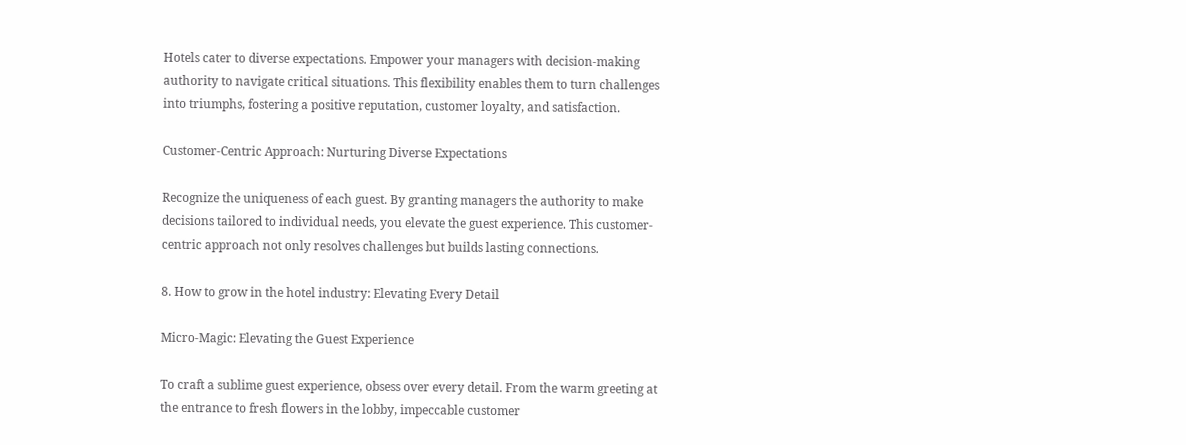Hotels cater to diverse expectations. Empower your managers with decision-making authority to navigate critical situations. This flexibility enables them to turn challenges into triumphs, fostering a positive reputation, customer loyalty, and satisfaction.

Customer-Centric Approach: Nurturing Diverse Expectations

Recognize the uniqueness of each guest. By granting managers the authority to make decisions tailored to individual needs, you elevate the guest experience. This customer-centric approach not only resolves challenges but builds lasting connections.

8. How to grow in the hotel industry: Elevating Every Detail

Micro-Magic: Elevating the Guest Experience

To craft a sublime guest experience, obsess over every detail. From the warm greeting at the entrance to fresh flowers in the lobby, impeccable customer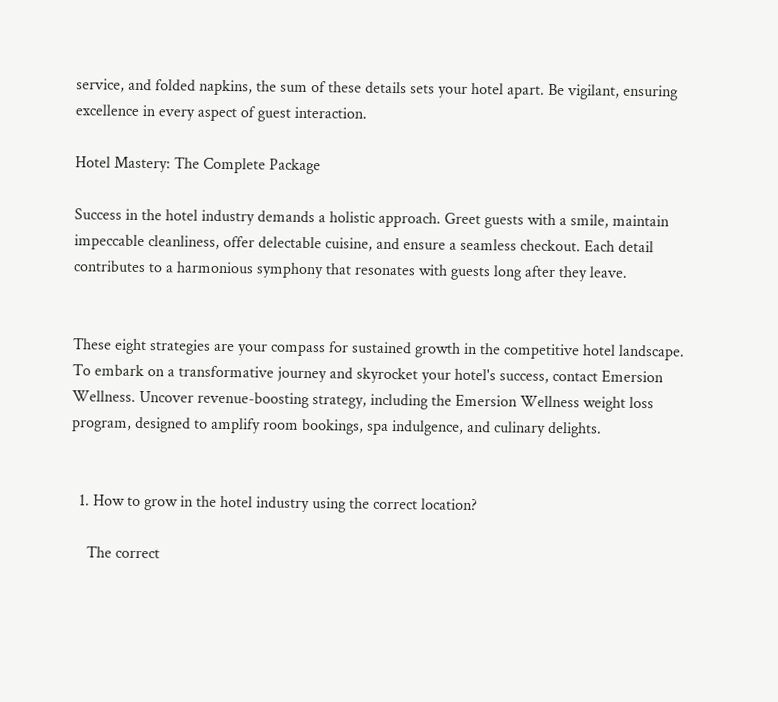service, and folded napkins, the sum of these details sets your hotel apart. Be vigilant, ensuring excellence in every aspect of guest interaction.

Hotel Mastery: The Complete Package

Success in the hotel industry demands a holistic approach. Greet guests with a smile, maintain impeccable cleanliness, offer delectable cuisine, and ensure a seamless checkout. Each detail contributes to a harmonious symphony that resonates with guests long after they leave.


These eight strategies are your compass for sustained growth in the competitive hotel landscape. To embark on a transformative journey and skyrocket your hotel's success, contact Emersion Wellness. Uncover revenue-boosting strategy, including the Emersion Wellness weight loss program, designed to amplify room bookings, spa indulgence, and culinary delights.


  1. How to grow in the hotel industry using the correct location?

    The correct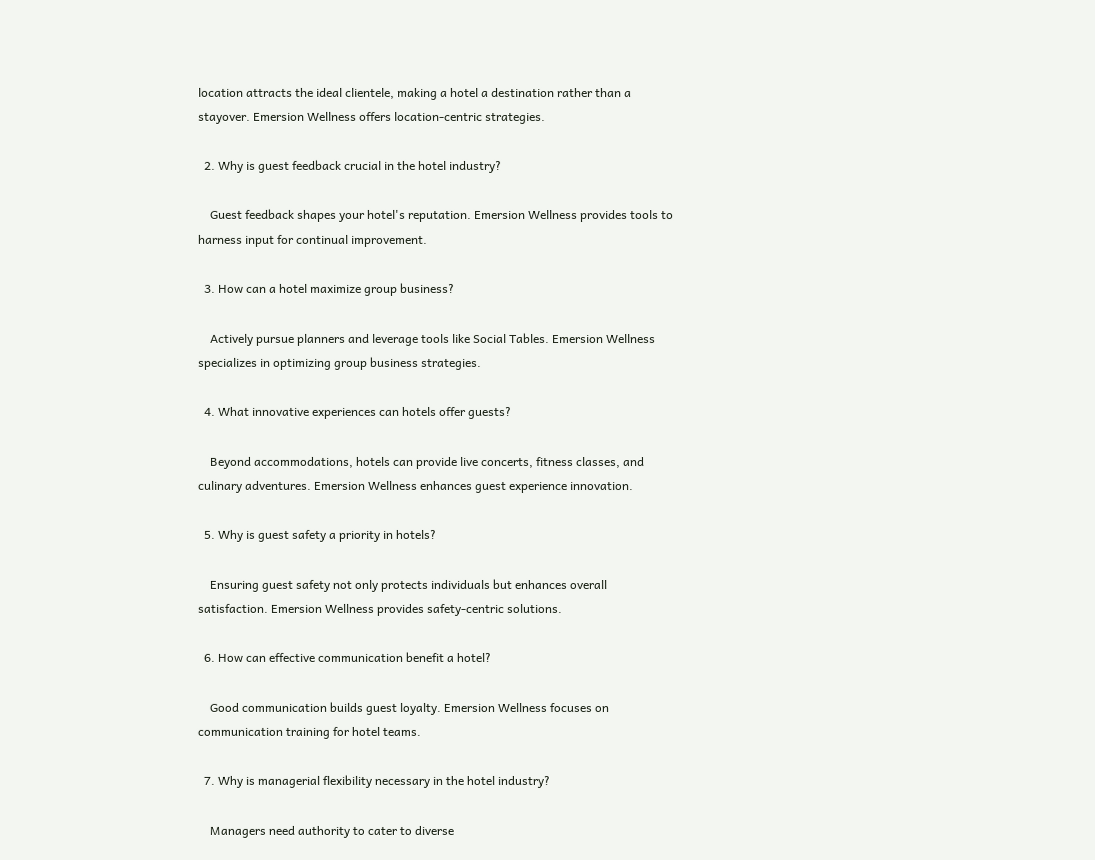location attracts the ideal clientele, making a hotel a destination rather than a stayover. Emersion Wellness offers location-centric strategies.

  2. Why is guest feedback crucial in the hotel industry?

    Guest feedback shapes your hotel's reputation. Emersion Wellness provides tools to harness input for continual improvement.

  3. How can a hotel maximize group business?

    Actively pursue planners and leverage tools like Social Tables. Emersion Wellness specializes in optimizing group business strategies.

  4. What innovative experiences can hotels offer guests?

    Beyond accommodations, hotels can provide live concerts, fitness classes, and culinary adventures. Emersion Wellness enhances guest experience innovation.

  5. Why is guest safety a priority in hotels?

    Ensuring guest safety not only protects individuals but enhances overall satisfaction. Emersion Wellness provides safety-centric solutions.

  6. How can effective communication benefit a hotel?

    Good communication builds guest loyalty. Emersion Wellness focuses on communication training for hotel teams.

  7. Why is managerial flexibility necessary in the hotel industry?

    Managers need authority to cater to diverse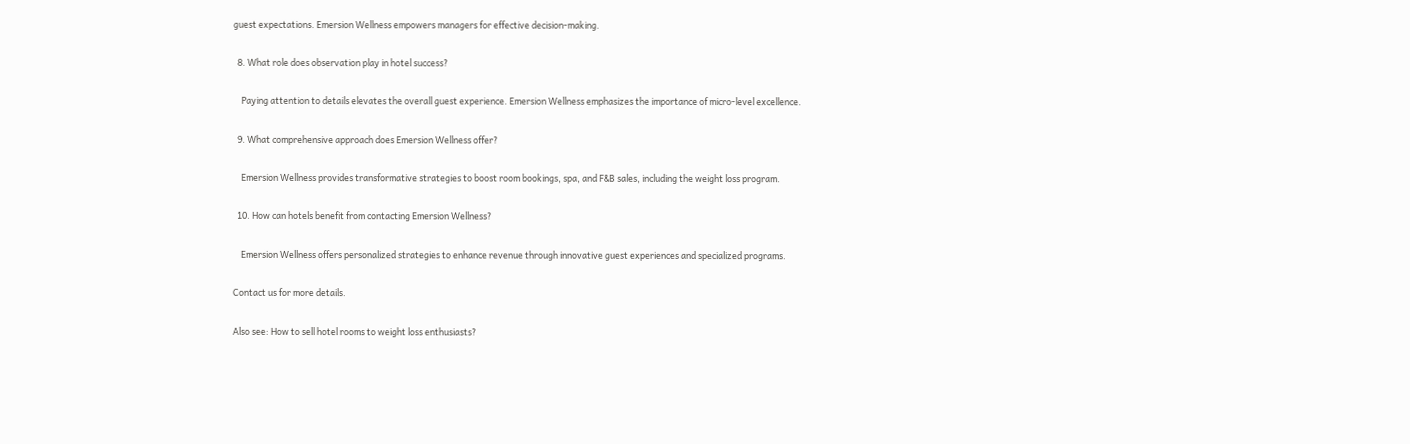guest expectations. Emersion Wellness empowers managers for effective decision-making.

  8. What role does observation play in hotel success?

    Paying attention to details elevates the overall guest experience. Emersion Wellness emphasizes the importance of micro-level excellence.

  9. What comprehensive approach does Emersion Wellness offer?

    Emersion Wellness provides transformative strategies to boost room bookings, spa, and F&B sales, including the weight loss program.

  10. How can hotels benefit from contacting Emersion Wellness?

    Emersion Wellness offers personalized strategies to enhance revenue through innovative guest experiences and specialized programs.

Contact us for more details.

Also see: How to sell hotel rooms to weight loss enthusiasts?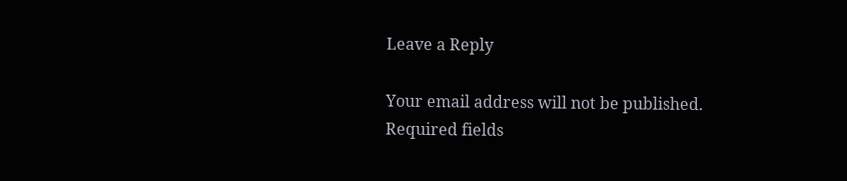Leave a Reply

Your email address will not be published. Required fields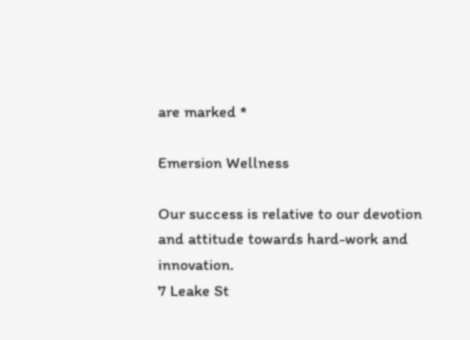are marked *

Emersion Wellness

Our success is relative to our devotion and attitude towards hard-work and innovation.
7 Leake St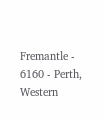Fremantle - 6160 - Perth, Western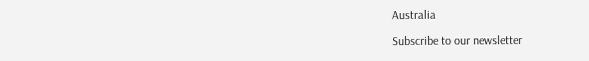Australia

Subscribe to our newsletter